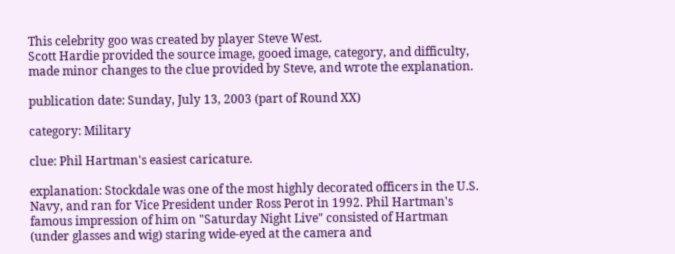This celebrity goo was created by player Steve West.
Scott Hardie provided the source image, gooed image, category, and difficulty, made minor changes to the clue provided by Steve, and wrote the explanation.

publication date: Sunday, July 13, 2003 (part of Round XX)

category: Military

clue: Phil Hartman's easiest caricature.

explanation: Stockdale was one of the most highly decorated officers in the U.S. Navy, and ran for Vice President under Ross Perot in 1992. Phil Hartman's famous impression of him on "Saturday Night Live" consisted of Hartman (under glasses and wig) staring wide-eyed at the camera and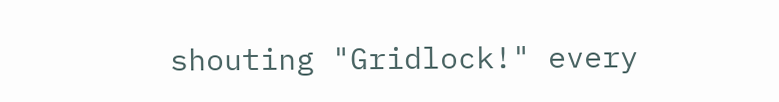shouting "Gridlock!" every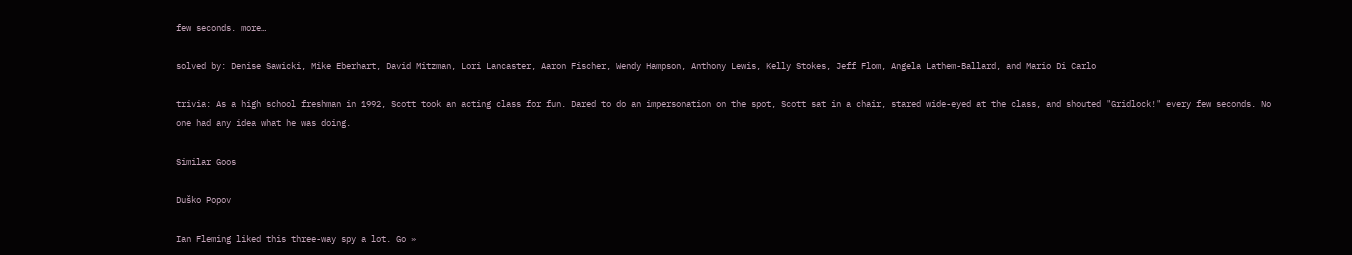few seconds. more…

solved by: Denise Sawicki, Mike Eberhart, David Mitzman, Lori Lancaster, Aaron Fischer, Wendy Hampson, Anthony Lewis, Kelly Stokes, Jeff Flom, Angela Lathem-Ballard, and Mario Di Carlo

trivia: As a high school freshman in 1992, Scott took an acting class for fun. Dared to do an impersonation on the spot, Scott sat in a chair, stared wide-eyed at the class, and shouted "Gridlock!" every few seconds. No one had any idea what he was doing.

Similar Goos

Duško Popov

Ian Fleming liked this three-way spy a lot. Go »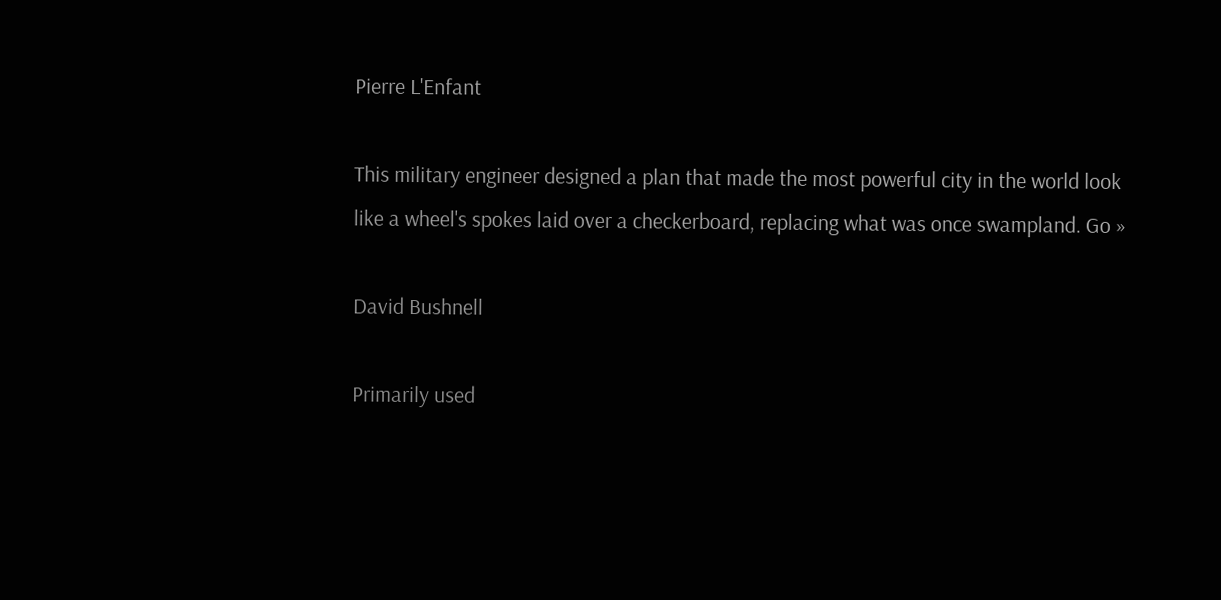Pierre L'Enfant

This military engineer designed a plan that made the most powerful city in the world look like a wheel's spokes laid over a checkerboard, replacing what was once swampland. Go »

David Bushnell

Primarily used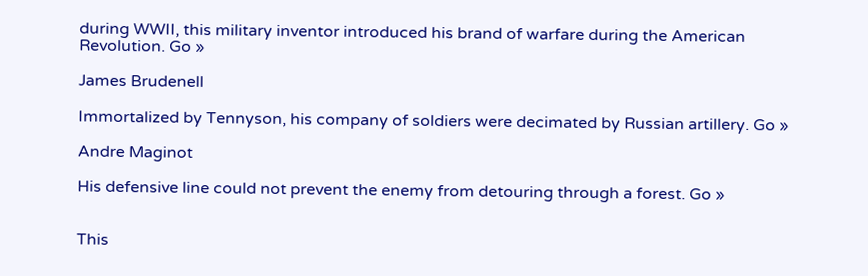during WWII, this military inventor introduced his brand of warfare during the American Revolution. Go »

James Brudenell

Immortalized by Tennyson, his company of soldiers were decimated by Russian artillery. Go »

Andre Maginot

His defensive line could not prevent the enemy from detouring through a forest. Go »


This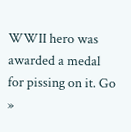WWII hero was awarded a medal for pissing on it. Go »